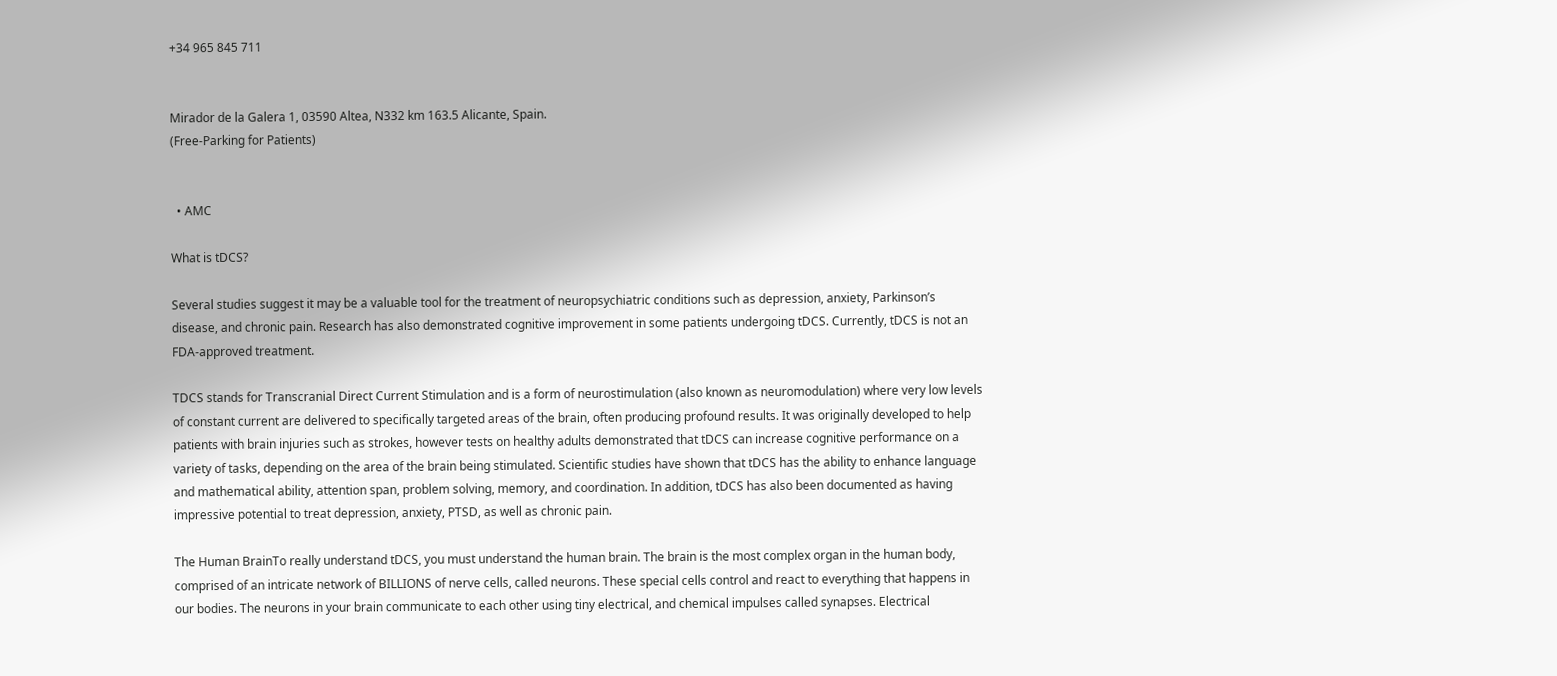+34 965 845 711


Mirador de la Galera 1, 03590 Altea, N332 km 163.5 Alicante, Spain.
(Free-Parking for Patients)


  • AMC

What is tDCS?

Several studies suggest it may be a valuable tool for the treatment of neuropsychiatric conditions such as depression, anxiety, Parkinson’s disease, and chronic pain. Research has also demonstrated cognitive improvement in some patients undergoing tDCS. Currently, tDCS is not an FDA-approved treatment.

TDCS stands for Transcranial Direct Current Stimulation and is a form of neurostimulation (also known as neuromodulation) where very low levels of constant current are delivered to specifically targeted areas of the brain, often producing profound results. It was originally developed to help patients with brain injuries such as strokes, however tests on healthy adults demonstrated that tDCS can increase cognitive performance on a variety of tasks, depending on the area of the brain being stimulated. Scientific studies have shown that tDCS has the ability to enhance language and mathematical ability, attention span, problem solving, memory, and coordination. In addition, tDCS has also been documented as having impressive potential to treat depression, anxiety, PTSD, as well as chronic pain.

The Human BrainTo really understand tDCS, you must understand the human brain. The brain is the most complex organ in the human body, comprised of an intricate network of BILLIONS of nerve cells, called neurons. These special cells control and react to everything that happens in our bodies. The neurons in your brain communicate to each other using tiny electrical, and chemical impulses called synapses. Electrical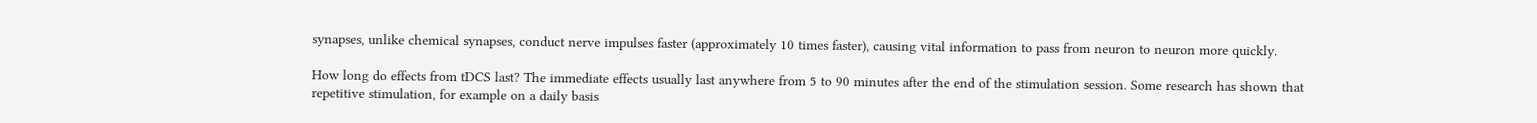synapses, unlike chemical synapses, conduct nerve impulses faster (approximately 10 times faster), causing vital information to pass from neuron to neuron more quickly.

How long do effects from tDCS last? The immediate effects usually last anywhere from 5 to 90 minutes after the end of the stimulation session. Some research has shown that repetitive stimulation, for example on a daily basis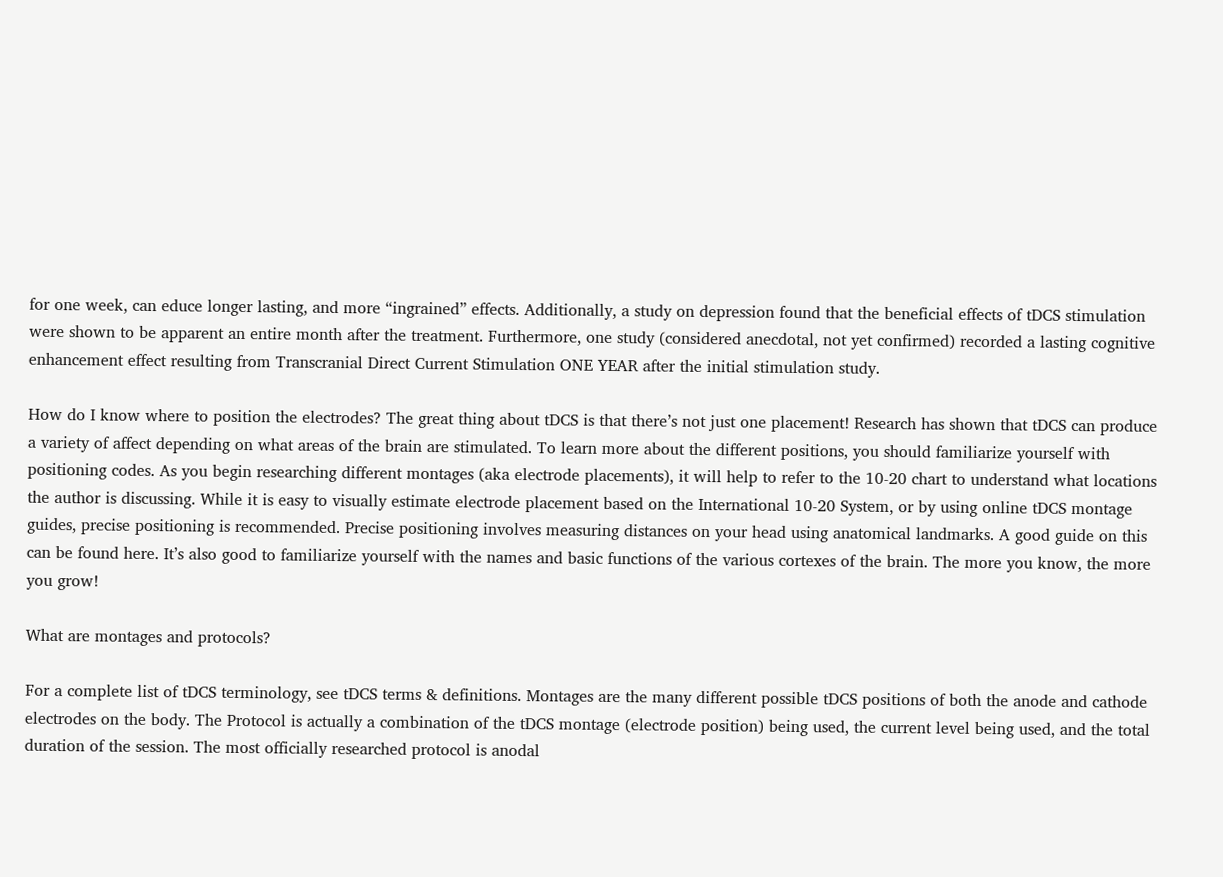for one week, can educe longer lasting, and more “ingrained” effects. Additionally, a study on depression found that the beneficial effects of tDCS stimulation were shown to be apparent an entire month after the treatment. Furthermore, one study (considered anecdotal, not yet confirmed) recorded a lasting cognitive enhancement effect resulting from Transcranial Direct Current Stimulation ONE YEAR after the initial stimulation study.

How do I know where to position the electrodes? The great thing about tDCS is that there’s not just one placement! Research has shown that tDCS can produce a variety of affect depending on what areas of the brain are stimulated. To learn more about the different positions, you should familiarize yourself with positioning codes. As you begin researching different montages (aka electrode placements), it will help to refer to the 10-20 chart to understand what locations the author is discussing. While it is easy to visually estimate electrode placement based on the International 10-20 System, or by using online tDCS montage guides, precise positioning is recommended. Precise positioning involves measuring distances on your head using anatomical landmarks. A good guide on this can be found here. It’s also good to familiarize yourself with the names and basic functions of the various cortexes of the brain. The more you know, the more you grow!

What are montages and protocols?

For a complete list of tDCS terminology, see tDCS terms & definitions. Montages are the many different possible tDCS positions of both the anode and cathode electrodes on the body. The Protocol is actually a combination of the tDCS montage (electrode position) being used, the current level being used, and the total duration of the session. The most officially researched protocol is anodal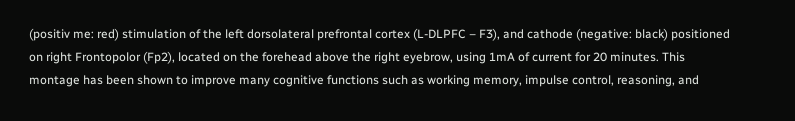(positiv me: red) stimulation of the left dorsolateral prefrontal cortex (L-DLPFC – F3), and cathode (negative: black) positioned on right Frontopolor (Fp2), located on the forehead above the right eyebrow, using 1mA of current for 20 minutes. This montage has been shown to improve many cognitive functions such as working memory, impulse control, reasoning, and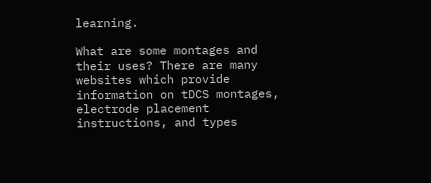learning.

What are some montages and their uses? There are many websites which provide information on tDCS montages, electrode placement instructions, and types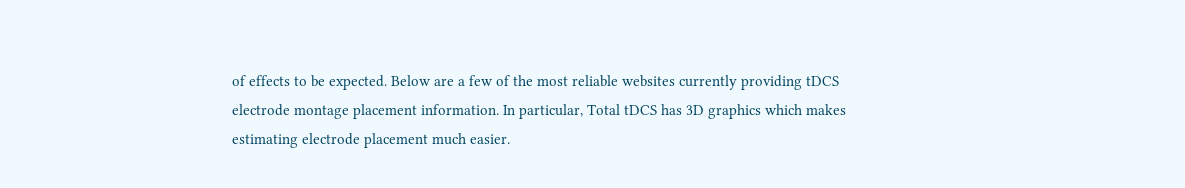of effects to be expected. Below are a few of the most reliable websites currently providing tDCS electrode montage placement information. In particular, Total tDCS has 3D graphics which makes estimating electrode placement much easier.